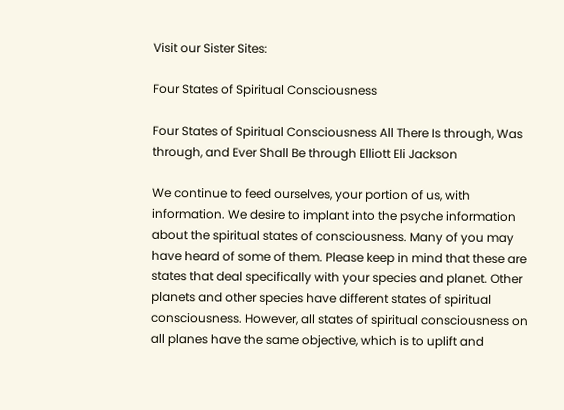Visit our Sister Sites:

Four States of Spiritual Consciousness

Four States of Spiritual Consciousness All There Is through, Was through, and Ever Shall Be through Elliott Eli Jackson

We continue to feed ourselves, your portion of us, with information. We desire to implant into the psyche information about the spiritual states of consciousness. Many of you may have heard of some of them. Please keep in mind that these are states that deal specifically with your species and planet. Other planets and other species have different states of spiritual consciousness. However, all states of spiritual consciousness on all planes have the same objective, which is to uplift and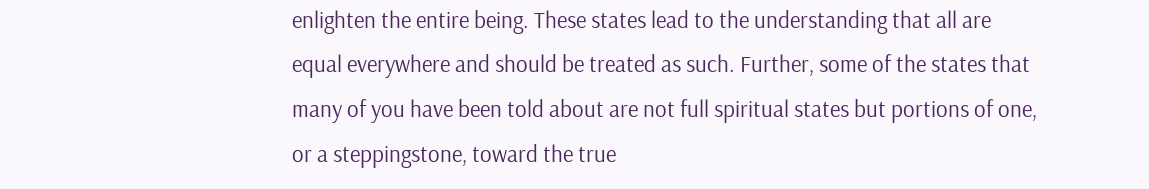enlighten the entire being. These states lead to the understanding that all are equal everywhere and should be treated as such. Further, some of the states that many of you have been told about are not full spiritual states but portions of one, or a steppingstone, toward the true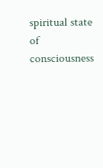spiritual state of consciousness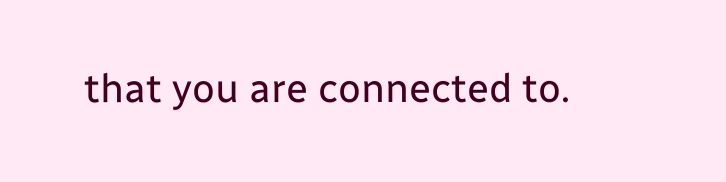that you are connected to.